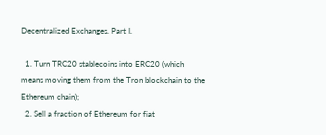Decentralized Exchanges. Part I.

  1. Turn TRC20 stablecoins into ERC20 (which means moving them from the Tron blockchain to the Ethereum chain);
  2. Sell a fraction of Ethereum for fiat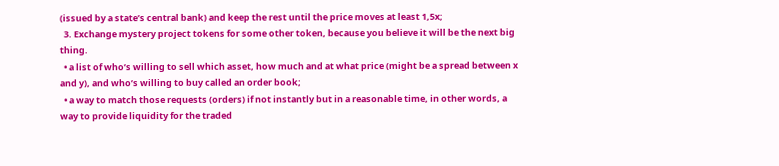(issued by a state’s central bank) and keep the rest until the price moves at least 1,5x;
  3. Exchange mystery project tokens for some other token, because you believe it will be the next big thing.
  • a list of who’s willing to sell which asset, how much and at what price (might be a spread between x and y), and who’s willing to buy called an order book;
  • a way to match those requests (orders) if not instantly but in a reasonable time, in other words, a way to provide liquidity for the traded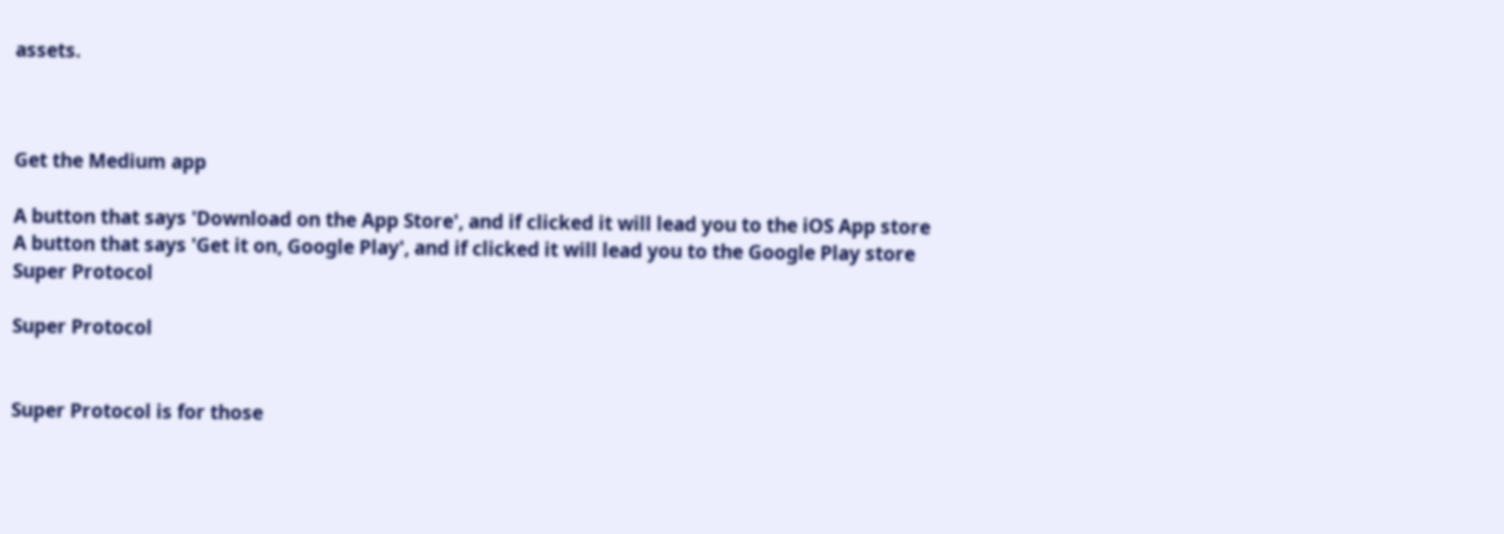assets.



Get the Medium app

A button that says 'Download on the App Store', and if clicked it will lead you to the iOS App store
A button that says 'Get it on, Google Play', and if clicked it will lead you to the Google Play store
Super Protocol

Super Protocol


Super Protocol is for those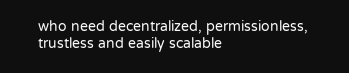who need decentralized, permissionless, trustless and easily scalable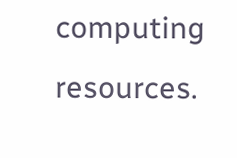computing resources.